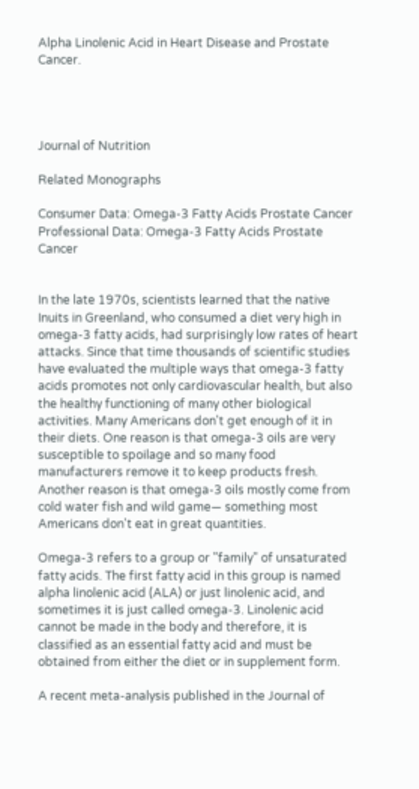Alpha Linolenic Acid in Heart Disease and Prostate Cancer.




Journal of Nutrition

Related Monographs

Consumer Data: Omega-3 Fatty Acids Prostate Cancer
Professional Data: Omega-3 Fatty Acids Prostate Cancer


In the late 1970s, scientists learned that the native Inuits in Greenland, who consumed a diet very high in omega-3 fatty acids, had surprisingly low rates of heart attacks. Since that time thousands of scientific studies have evaluated the multiple ways that omega-3 fatty acids promotes not only cardiovascular health, but also the healthy functioning of many other biological activities. Many Americans don't get enough of it in their diets. One reason is that omega-3 oils are very susceptible to spoilage and so many food manufacturers remove it to keep products fresh. Another reason is that omega-3 oils mostly come from cold water fish and wild game— something most Americans don't eat in great quantities.

Omega-3 refers to a group or "family" of unsaturated fatty acids. The first fatty acid in this group is named alpha linolenic acid (ALA) or just linolenic acid, and sometimes it is just called omega-3. Linolenic acid cannot be made in the body and therefore, it is classified as an essential fatty acid and must be obtained from either the diet or in supplement form.

A recent meta-analysis published in the Journal of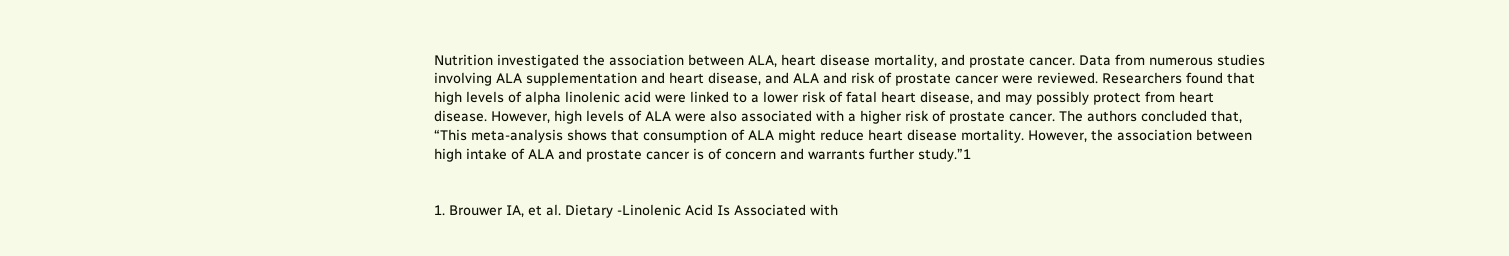Nutrition investigated the association between ALA, heart disease mortality, and prostate cancer. Data from numerous studies involving ALA supplementation and heart disease, and ALA and risk of prostate cancer were reviewed. Researchers found that high levels of alpha linolenic acid were linked to a lower risk of fatal heart disease, and may possibly protect from heart disease. However, high levels of ALA were also associated with a higher risk of prostate cancer. The authors concluded that, “This meta-analysis shows that consumption of ALA might reduce heart disease mortality. However, the association between high intake of ALA and prostate cancer is of concern and warrants further study.”1


1. Brouwer IA, et al. Dietary -Linolenic Acid Is Associated with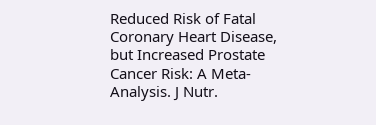Reduced Risk of Fatal Coronary Heart Disease, but Increased Prostate Cancer Risk: A Meta-Analysis. J Nutr.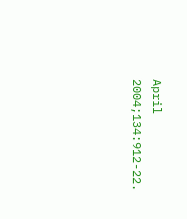April 2004;134:912-22.